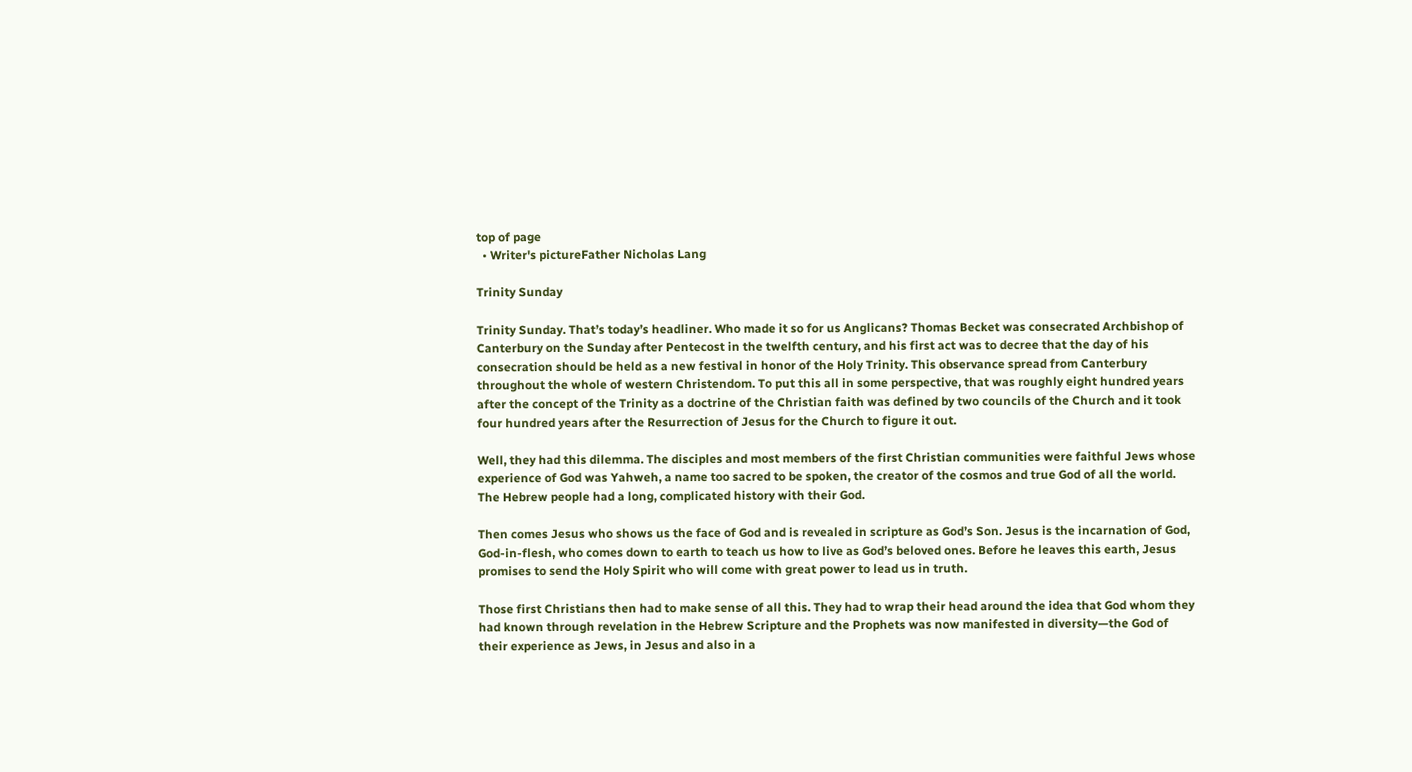top of page
  • Writer's pictureFather Nicholas Lang

Trinity Sunday

Trinity Sunday. That’s today’s headliner. Who made it so for us Anglicans? Thomas Becket was consecrated Archbishop of Canterbury on the Sunday after Pentecost in the twelfth century, and his first act was to decree that the day of his consecration should be held as a new festival in honor of the Holy Trinity. This observance spread from Canterbury throughout the whole of western Christendom. To put this all in some perspective, that was roughly eight hundred years after the concept of the Trinity as a doctrine of the Christian faith was defined by two councils of the Church and it took four hundred years after the Resurrection of Jesus for the Church to figure it out.

Well, they had this dilemma. The disciples and most members of the first Christian communities were faithful Jews whose experience of God was Yahweh, a name too sacred to be spoken, the creator of the cosmos and true God of all the world. The Hebrew people had a long, complicated history with their God.

Then comes Jesus who shows us the face of God and is revealed in scripture as God’s Son. Jesus is the incarnation of God, God-in-flesh, who comes down to earth to teach us how to live as God’s beloved ones. Before he leaves this earth, Jesus promises to send the Holy Spirit who will come with great power to lead us in truth.

Those first Christians then had to make sense of all this. They had to wrap their head around the idea that God whom they had known through revelation in the Hebrew Scripture and the Prophets was now manifested in diversity—the God of their experience as Jews, in Jesus and also in a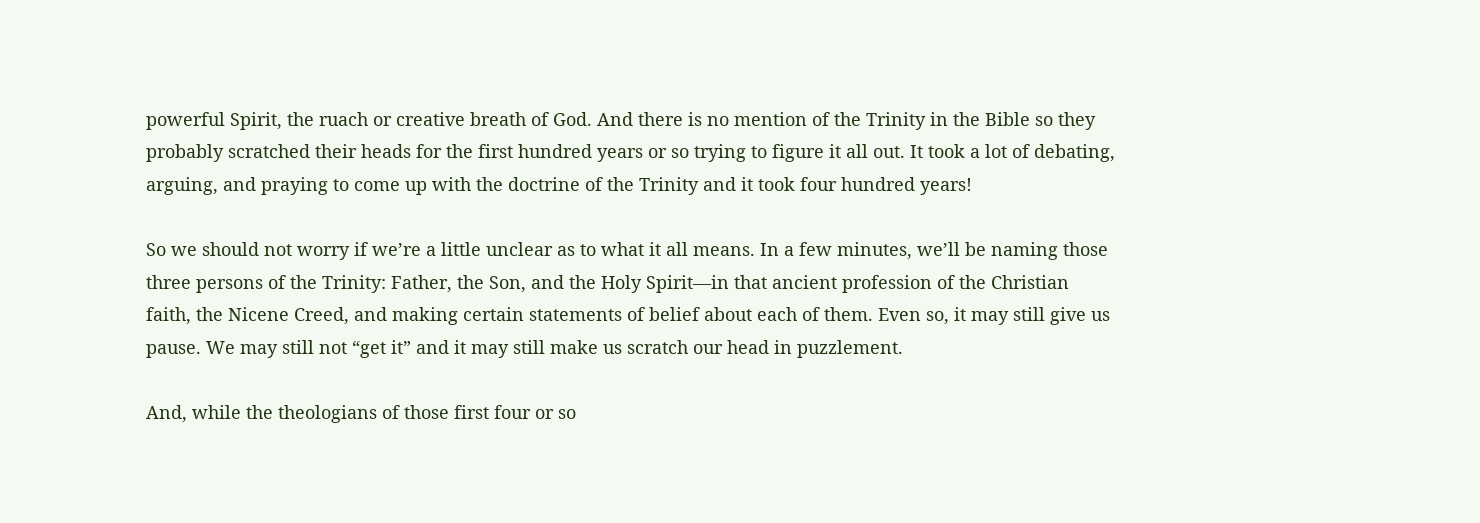powerful Spirit, the ruach or creative breath of God. And there is no mention of the Trinity in the Bible so they probably scratched their heads for the first hundred years or so trying to figure it all out. It took a lot of debating, arguing, and praying to come up with the doctrine of the Trinity and it took four hundred years!

So we should not worry if we’re a little unclear as to what it all means. In a few minutes, we’ll be naming those three persons of the Trinity: Father, the Son, and the Holy Spirit—in that ancient profession of the Christian faith, the Nicene Creed, and making certain statements of belief about each of them. Even so, it may still give us pause. We may still not “get it” and it may still make us scratch our head in puzzlement.

And, while the theologians of those first four or so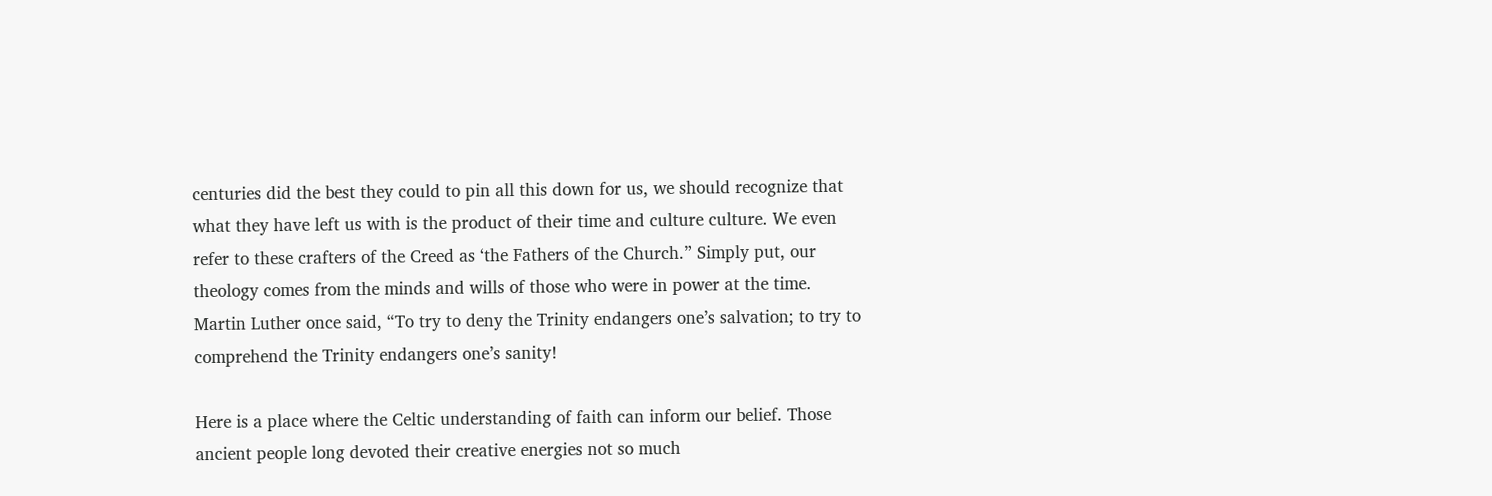centuries did the best they could to pin all this down for us, we should recognize that what they have left us with is the product of their time and culture culture. We even refer to these crafters of the Creed as ‘the Fathers of the Church.” Simply put, our theology comes from the minds and wills of those who were in power at the time. Martin Luther once said, “To try to deny the Trinity endangers one’s salvation; to try to comprehend the Trinity endangers one’s sanity!

Here is a place where the Celtic understanding of faith can inform our belief. Those ancient people long devoted their creative energies not so much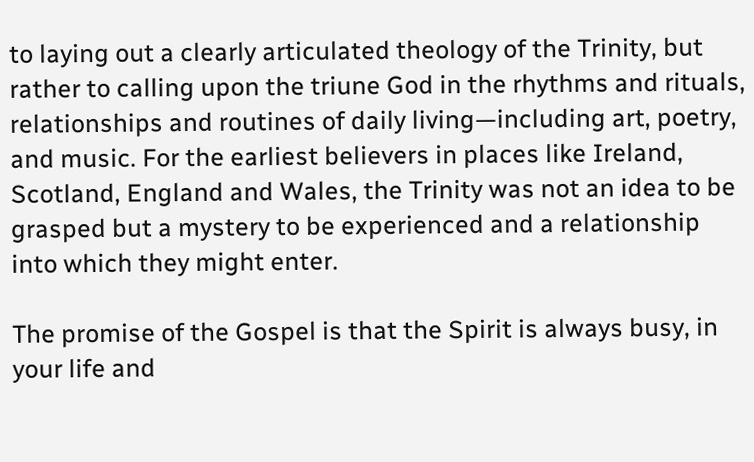to laying out a clearly articulated theology of the Trinity, but rather to calling upon the triune God in the rhythms and rituals, relationships and routines of daily living—including art, poetry, and music. For the earliest believers in places like Ireland, Scotland, England and Wales, the Trinity was not an idea to be grasped but a mystery to be experienced and a relationship into which they might enter.

The promise of the Gospel is that the Spirit is always busy, in your life and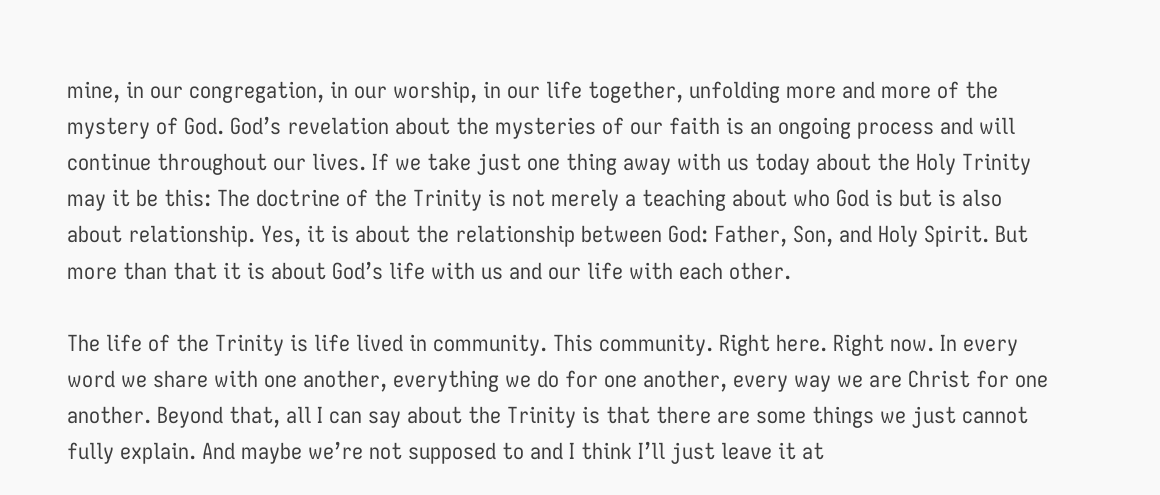mine, in our congregation, in our worship, in our life together, unfolding more and more of the mystery of God. God’s revelation about the mysteries of our faith is an ongoing process and will continue throughout our lives. If we take just one thing away with us today about the Holy Trinity may it be this: The doctrine of the Trinity is not merely a teaching about who God is but is also about relationship. Yes, it is about the relationship between God: Father, Son, and Holy Spirit. But more than that it is about God’s life with us and our life with each other.

The life of the Trinity is life lived in community. This community. Right here. Right now. In every word we share with one another, everything we do for one another, every way we are Christ for one another. Beyond that, all I can say about the Trinity is that there are some things we just cannot fully explain. And maybe we’re not supposed to and I think I’ll just leave it at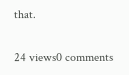that.

24 views0 comments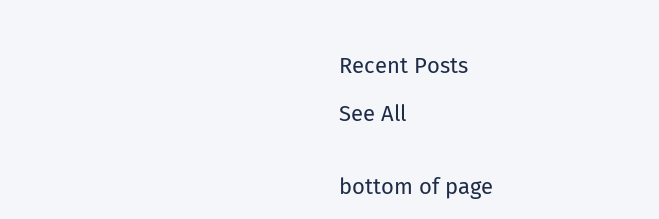Recent Posts

See All


bottom of page